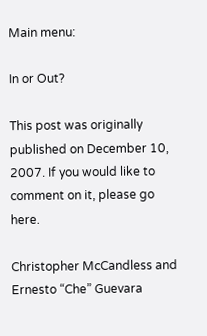Main menu:

In or Out?

This post was originally published on December 10, 2007. If you would like to comment on it, please go here.

Christopher McCandless and Ernesto “Che” Guevara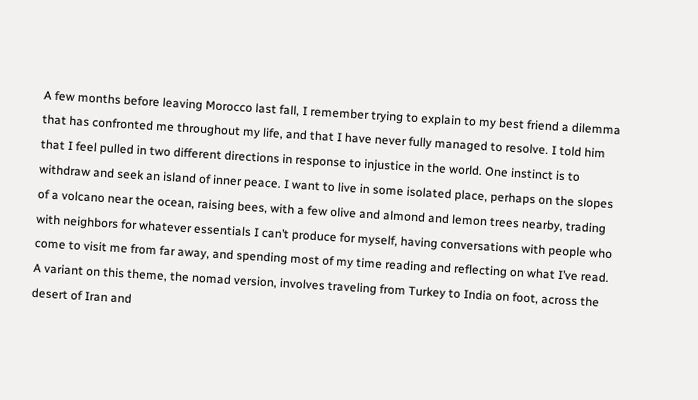A few months before leaving Morocco last fall, I remember trying to explain to my best friend a dilemma that has confronted me throughout my life, and that I have never fully managed to resolve. I told him that I feel pulled in two different directions in response to injustice in the world. One instinct is to withdraw and seek an island of inner peace. I want to live in some isolated place, perhaps on the slopes of a volcano near the ocean, raising bees, with a few olive and almond and lemon trees nearby, trading with neighbors for whatever essentials I can’t produce for myself, having conversations with people who come to visit me from far away, and spending most of my time reading and reflecting on what I’ve read. A variant on this theme, the nomad version, involves traveling from Turkey to India on foot, across the desert of Iran and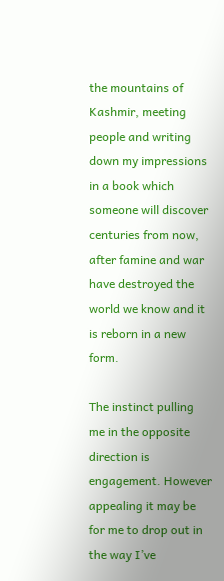the mountains of Kashmir, meeting people and writing down my impressions in a book which someone will discover centuries from now, after famine and war have destroyed the world we know and it is reborn in a new form.

The instinct pulling me in the opposite direction is engagement. However appealing it may be for me to drop out in the way I’ve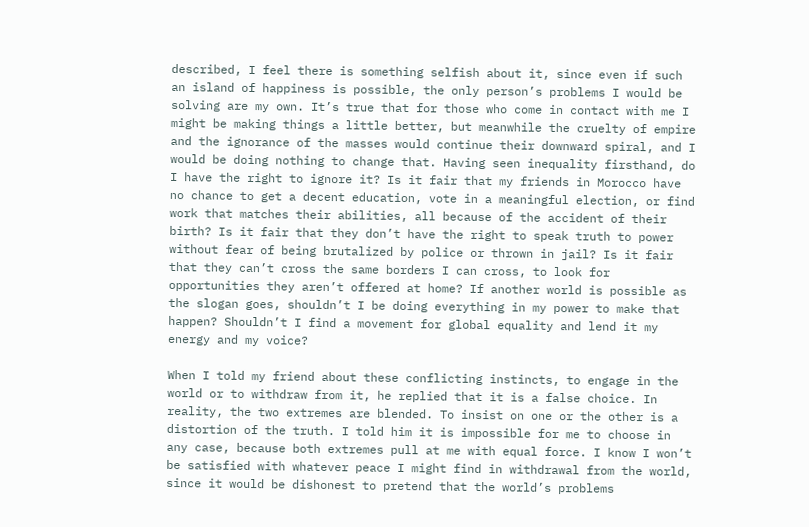described, I feel there is something selfish about it, since even if such an island of happiness is possible, the only person’s problems I would be solving are my own. It’s true that for those who come in contact with me I might be making things a little better, but meanwhile the cruelty of empire and the ignorance of the masses would continue their downward spiral, and I would be doing nothing to change that. Having seen inequality firsthand, do I have the right to ignore it? Is it fair that my friends in Morocco have no chance to get a decent education, vote in a meaningful election, or find work that matches their abilities, all because of the accident of their birth? Is it fair that they don’t have the right to speak truth to power without fear of being brutalized by police or thrown in jail? Is it fair that they can’t cross the same borders I can cross, to look for opportunities they aren’t offered at home? If another world is possible as the slogan goes, shouldn’t I be doing everything in my power to make that happen? Shouldn’t I find a movement for global equality and lend it my energy and my voice?

When I told my friend about these conflicting instincts, to engage in the world or to withdraw from it, he replied that it is a false choice. In reality, the two extremes are blended. To insist on one or the other is a distortion of the truth. I told him it is impossible for me to choose in any case, because both extremes pull at me with equal force. I know I won’t be satisfied with whatever peace I might find in withdrawal from the world, since it would be dishonest to pretend that the world’s problems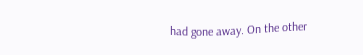had gone away. On the other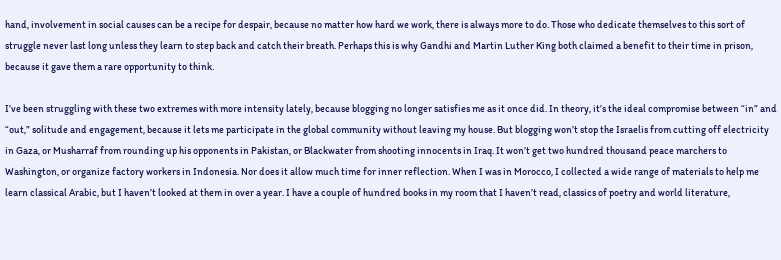hand, involvement in social causes can be a recipe for despair, because no matter how hard we work, there is always more to do. Those who dedicate themselves to this sort of struggle never last long unless they learn to step back and catch their breath. Perhaps this is why Gandhi and Martin Luther King both claimed a benefit to their time in prison, because it gave them a rare opportunity to think.

I’ve been struggling with these two extremes with more intensity lately, because blogging no longer satisfies me as it once did. In theory, it’s the ideal compromise between “in” and “out,” solitude and engagement, because it lets me participate in the global community without leaving my house. But blogging won’t stop the Israelis from cutting off electricity in Gaza, or Musharraf from rounding up his opponents in Pakistan, or Blackwater from shooting innocents in Iraq. It won’t get two hundred thousand peace marchers to Washington, or organize factory workers in Indonesia. Nor does it allow much time for inner reflection. When I was in Morocco, I collected a wide range of materials to help me learn classical Arabic, but I haven’t looked at them in over a year. I have a couple of hundred books in my room that I haven’t read, classics of poetry and world literature,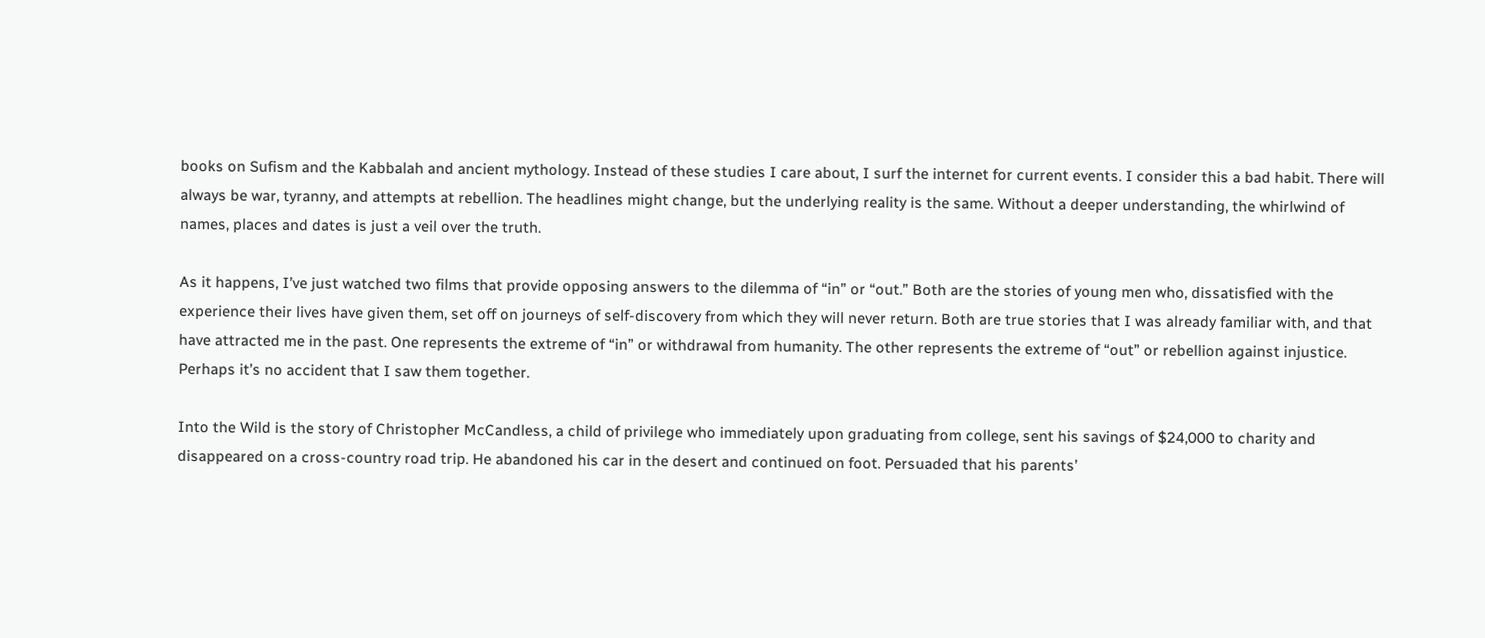books on Sufism and the Kabbalah and ancient mythology. Instead of these studies I care about, I surf the internet for current events. I consider this a bad habit. There will always be war, tyranny, and attempts at rebellion. The headlines might change, but the underlying reality is the same. Without a deeper understanding, the whirlwind of names, places and dates is just a veil over the truth.

As it happens, I’ve just watched two films that provide opposing answers to the dilemma of “in” or “out.” Both are the stories of young men who, dissatisfied with the experience their lives have given them, set off on journeys of self-discovery from which they will never return. Both are true stories that I was already familiar with, and that have attracted me in the past. One represents the extreme of “in” or withdrawal from humanity. The other represents the extreme of “out” or rebellion against injustice. Perhaps it’s no accident that I saw them together.

Into the Wild is the story of Christopher McCandless, a child of privilege who immediately upon graduating from college, sent his savings of $24,000 to charity and disappeared on a cross-country road trip. He abandoned his car in the desert and continued on foot. Persuaded that his parents’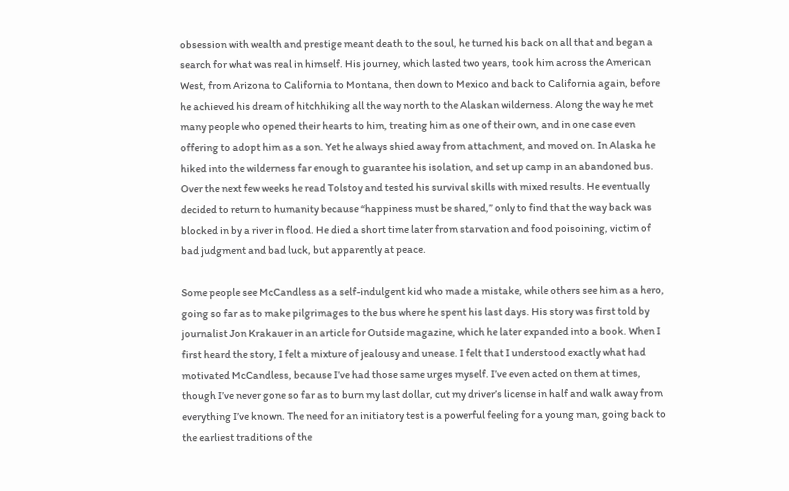obsession with wealth and prestige meant death to the soul, he turned his back on all that and began a search for what was real in himself. His journey, which lasted two years, took him across the American West, from Arizona to California to Montana, then down to Mexico and back to California again, before he achieved his dream of hitchhiking all the way north to the Alaskan wilderness. Along the way he met many people who opened their hearts to him, treating him as one of their own, and in one case even offering to adopt him as a son. Yet he always shied away from attachment, and moved on. In Alaska he hiked into the wilderness far enough to guarantee his isolation, and set up camp in an abandoned bus. Over the next few weeks he read Tolstoy and tested his survival skills with mixed results. He eventually decided to return to humanity because “happiness must be shared,” only to find that the way back was blocked in by a river in flood. He died a short time later from starvation and food poisoining, victim of bad judgment and bad luck, but apparently at peace.

Some people see McCandless as a self-indulgent kid who made a mistake, while others see him as a hero, going so far as to make pilgrimages to the bus where he spent his last days. His story was first told by journalist Jon Krakauer in an article for Outside magazine, which he later expanded into a book. When I first heard the story, I felt a mixture of jealousy and unease. I felt that I understood exactly what had motivated McCandless, because I’ve had those same urges myself. I’ve even acted on them at times, though I’ve never gone so far as to burn my last dollar, cut my driver’s license in half and walk away from everything I’ve known. The need for an initiatory test is a powerful feeling for a young man, going back to the earliest traditions of the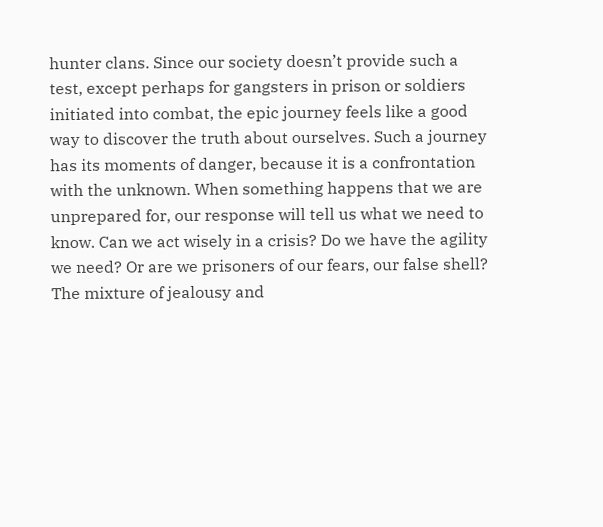hunter clans. Since our society doesn’t provide such a test, except perhaps for gangsters in prison or soldiers initiated into combat, the epic journey feels like a good way to discover the truth about ourselves. Such a journey has its moments of danger, because it is a confrontation with the unknown. When something happens that we are unprepared for, our response will tell us what we need to know. Can we act wisely in a crisis? Do we have the agility we need? Or are we prisoners of our fears, our false shell? The mixture of jealousy and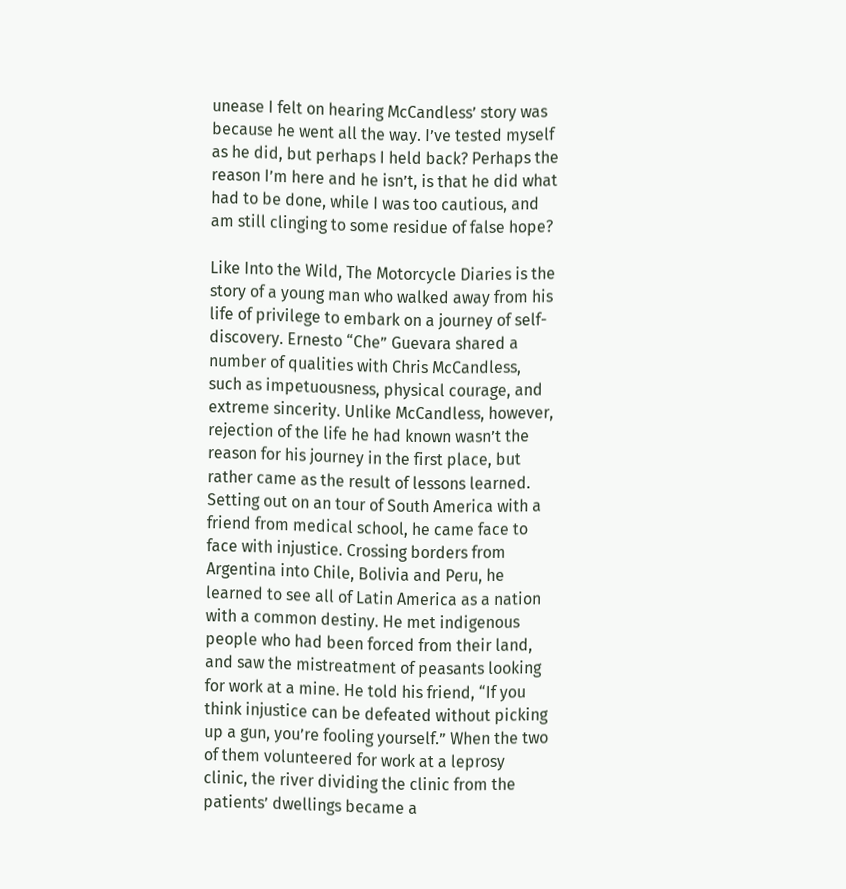unease I felt on hearing McCandless’ story was because he went all the way. I’ve tested myself as he did, but perhaps I held back? Perhaps the reason I’m here and he isn’t, is that he did what had to be done, while I was too cautious, and am still clinging to some residue of false hope?

Like Into the Wild, The Motorcycle Diaries is the story of a young man who walked away from his life of privilege to embark on a journey of self-discovery. Ernesto “Che” Guevara shared a number of qualities with Chris McCandless, such as impetuousness, physical courage, and extreme sincerity. Unlike McCandless, however, rejection of the life he had known wasn’t the reason for his journey in the first place, but rather came as the result of lessons learned. Setting out on an tour of South America with a friend from medical school, he came face to face with injustice. Crossing borders from Argentina into Chile, Bolivia and Peru, he learned to see all of Latin America as a nation with a common destiny. He met indigenous people who had been forced from their land, and saw the mistreatment of peasants looking for work at a mine. He told his friend, “If you think injustice can be defeated without picking up a gun, you’re fooling yourself.” When the two of them volunteered for work at a leprosy clinic, the river dividing the clinic from the patients’ dwellings became a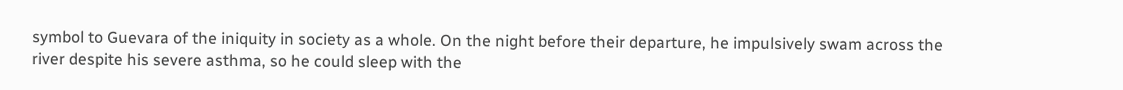symbol to Guevara of the iniquity in society as a whole. On the night before their departure, he impulsively swam across the river despite his severe asthma, so he could sleep with the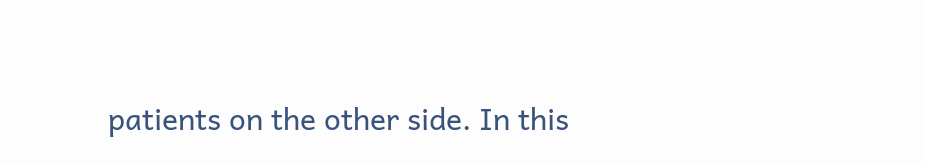patients on the other side. In this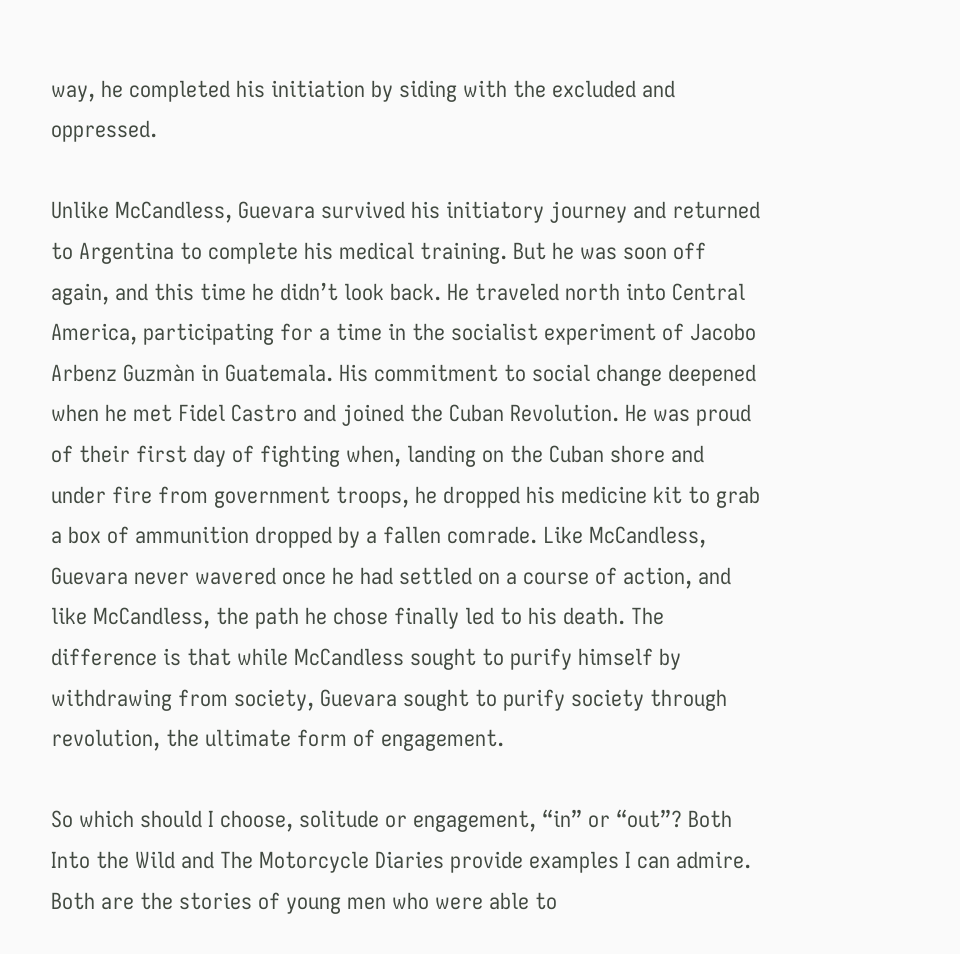way, he completed his initiation by siding with the excluded and oppressed.

Unlike McCandless, Guevara survived his initiatory journey and returned to Argentina to complete his medical training. But he was soon off again, and this time he didn’t look back. He traveled north into Central America, participating for a time in the socialist experiment of Jacobo Arbenz Guzmàn in Guatemala. His commitment to social change deepened when he met Fidel Castro and joined the Cuban Revolution. He was proud of their first day of fighting when, landing on the Cuban shore and under fire from government troops, he dropped his medicine kit to grab a box of ammunition dropped by a fallen comrade. Like McCandless, Guevara never wavered once he had settled on a course of action, and like McCandless, the path he chose finally led to his death. The difference is that while McCandless sought to purify himself by withdrawing from society, Guevara sought to purify society through revolution, the ultimate form of engagement.

So which should I choose, solitude or engagement, “in” or “out”? Both Into the Wild and The Motorcycle Diaries provide examples I can admire. Both are the stories of young men who were able to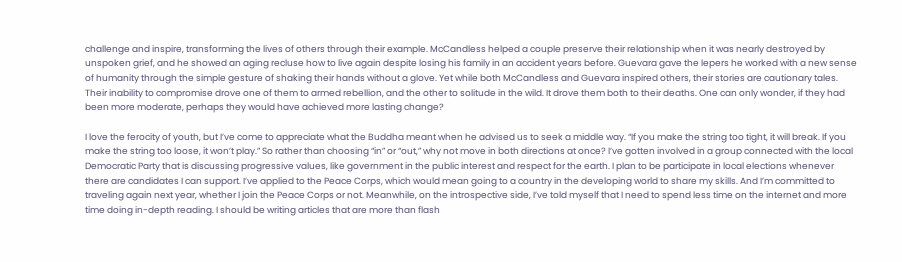challenge and inspire, transforming the lives of others through their example. McCandless helped a couple preserve their relationship when it was nearly destroyed by unspoken grief, and he showed an aging recluse how to live again despite losing his family in an accident years before. Guevara gave the lepers he worked with a new sense of humanity through the simple gesture of shaking their hands without a glove. Yet while both McCandless and Guevara inspired others, their stories are cautionary tales. Their inability to compromise drove one of them to armed rebellion, and the other to solitude in the wild. It drove them both to their deaths. One can only wonder, if they had been more moderate, perhaps they would have achieved more lasting change?

I love the ferocity of youth, but I’ve come to appreciate what the Buddha meant when he advised us to seek a middle way. “If you make the string too tight, it will break. If you make the string too loose, it won’t play.” So rather than choosing “in” or “out,” why not move in both directions at once? I’ve gotten involved in a group connected with the local Democratic Party that is discussing progressive values, like government in the public interest and respect for the earth. I plan to be participate in local elections whenever there are candidates I can support. I’ve applied to the Peace Corps, which would mean going to a country in the developing world to share my skills. And I’m committed to traveling again next year, whether I join the Peace Corps or not. Meanwhile, on the introspective side, I’ve told myself that I need to spend less time on the internet and more time doing in-depth reading. I should be writing articles that are more than flash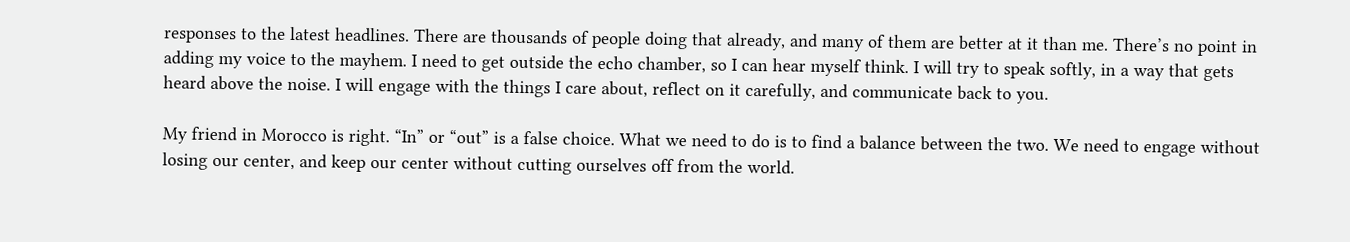responses to the latest headlines. There are thousands of people doing that already, and many of them are better at it than me. There’s no point in adding my voice to the mayhem. I need to get outside the echo chamber, so I can hear myself think. I will try to speak softly, in a way that gets heard above the noise. I will engage with the things I care about, reflect on it carefully, and communicate back to you.

My friend in Morocco is right. “In” or “out” is a false choice. What we need to do is to find a balance between the two. We need to engage without losing our center, and keep our center without cutting ourselves off from the world.